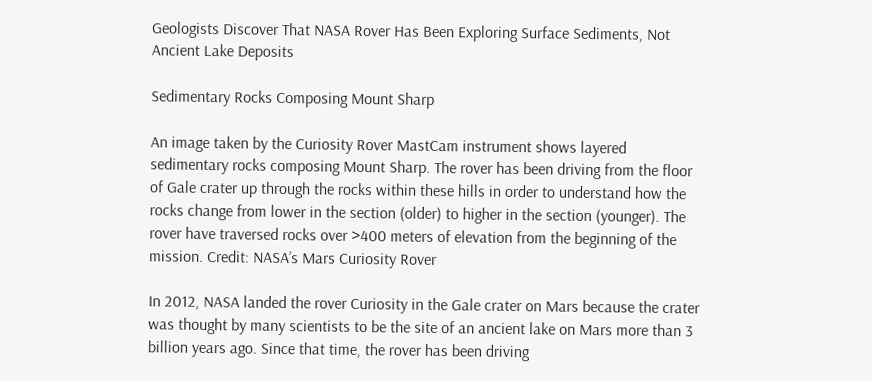Geologists Discover That NASA Rover Has Been Exploring Surface Sediments, Not Ancient Lake Deposits

Sedimentary Rocks Composing Mount Sharp

An image taken by the Curiosity Rover MastCam instrument shows layered sedimentary rocks composing Mount Sharp. The rover has been driving from the floor of Gale crater up through the rocks within these hills in order to understand how the rocks change from lower in the section (older) to higher in the section (younger). The rover have traversed rocks over >400 meters of elevation from the beginning of the mission. Credit: NASA’s Mars Curiosity Rover

In 2012, NASA landed the rover Curiosity in the Gale crater on Mars because the crater was thought by many scientists to be the site of an ancient lake on Mars more than 3 billion years ago. Since that time, the rover has been driving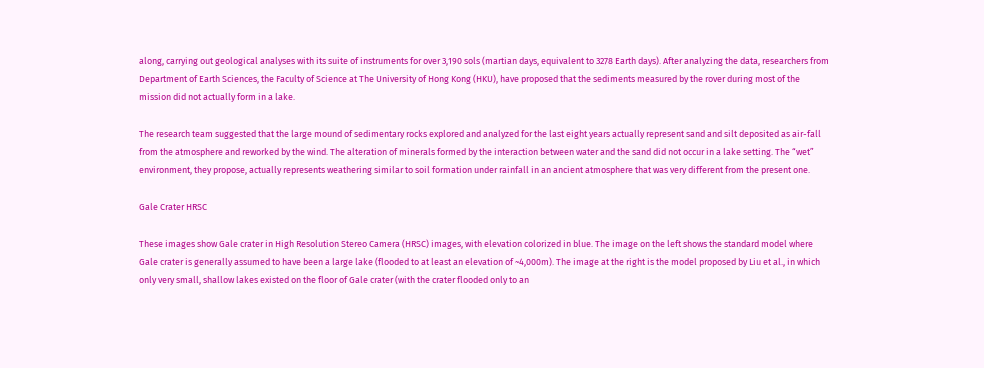along, carrying out geological analyses with its suite of instruments for over 3,190 sols (martian days, equivalent to 3278 Earth days). After analyzing the data, researchers from Department of Earth Sciences, the Faculty of Science at The University of Hong Kong (HKU), have proposed that the sediments measured by the rover during most of the mission did not actually form in a lake.

The research team suggested that the large mound of sedimentary rocks explored and analyzed for the last eight years actually represent sand and silt deposited as air-fall from the atmosphere and reworked by the wind. The alteration of minerals formed by the interaction between water and the sand did not occur in a lake setting. The “wet” environment, they propose, actually represents weathering similar to soil formation under rainfall in an ancient atmosphere that was very different from the present one.

Gale Crater HRSC

These images show Gale crater in High Resolution Stereo Camera (HRSC) images, with elevation colorized in blue. The image on the left shows the standard model where Gale crater is generally assumed to have been a large lake (flooded to at least an elevation of ~4,000m). The image at the right is the model proposed by Liu et al., in which only very small, shallow lakes existed on the floor of Gale crater (with the crater flooded only to an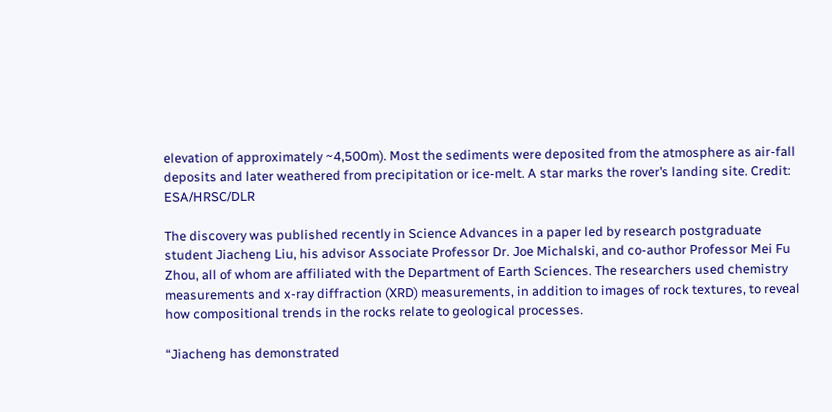elevation of approximately ~4,500m). Most the sediments were deposited from the atmosphere as air-fall deposits and later weathered from precipitation or ice-melt. A star marks the rover’s landing site. Credit: ESA/HRSC/DLR

The discovery was published recently in Science Advances in a paper led by research postgraduate student Jiacheng Liu, his advisor Associate Professor Dr. Joe Michalski, and co-author Professor Mei Fu Zhou, all of whom are affiliated with the Department of Earth Sciences. The researchers used chemistry measurements and x-ray diffraction (XRD) measurements, in addition to images of rock textures, to reveal how compositional trends in the rocks relate to geological processes.

“Jiacheng has demonstrated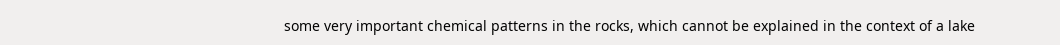some very important chemical patterns in the rocks, which cannot be explained in the context of a lake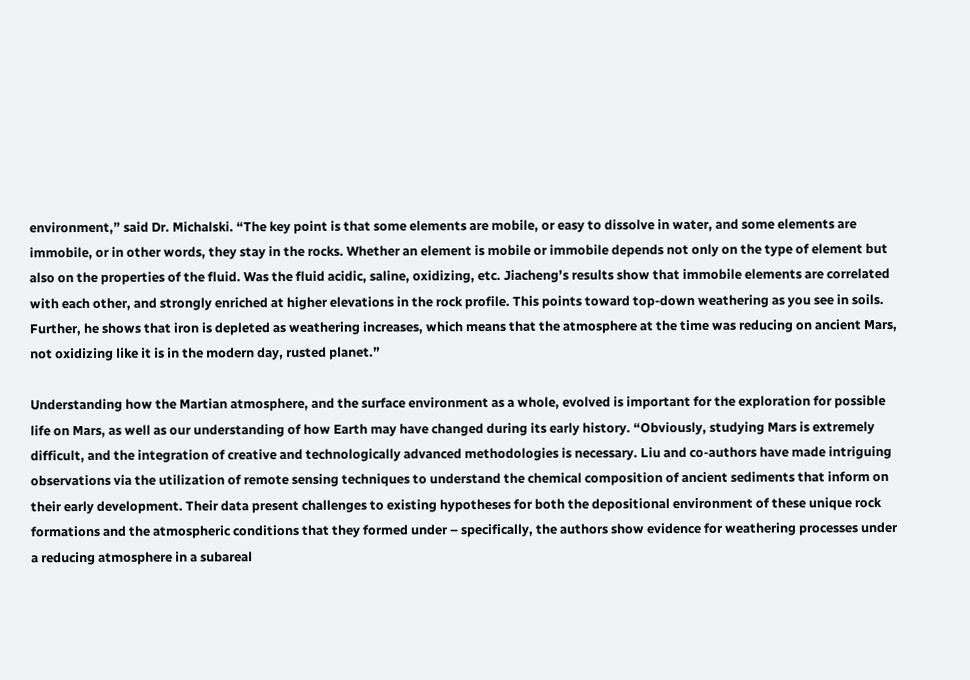environment,” said Dr. Michalski. “The key point is that some elements are mobile, or easy to dissolve in water, and some elements are immobile, or in other words, they stay in the rocks. Whether an element is mobile or immobile depends not only on the type of element but also on the properties of the fluid. Was the fluid acidic, saline, oxidizing, etc. Jiacheng’s results show that immobile elements are correlated with each other, and strongly enriched at higher elevations in the rock profile. This points toward top-down weathering as you see in soils. Further, he shows that iron is depleted as weathering increases, which means that the atmosphere at the time was reducing on ancient Mars, not oxidizing like it is in the modern day, rusted planet.”

Understanding how the Martian atmosphere, and the surface environment as a whole, evolved is important for the exploration for possible life on Mars, as well as our understanding of how Earth may have changed during its early history. “Obviously, studying Mars is extremely difficult, and the integration of creative and technologically advanced methodologies is necessary. Liu and co-authors have made intriguing observations via the utilization of remote sensing techniques to understand the chemical composition of ancient sediments that inform on their early development. Their data present challenges to existing hypotheses for both the depositional environment of these unique rock formations and the atmospheric conditions that they formed under – specifically, the authors show evidence for weathering processes under a reducing atmosphere in a subareal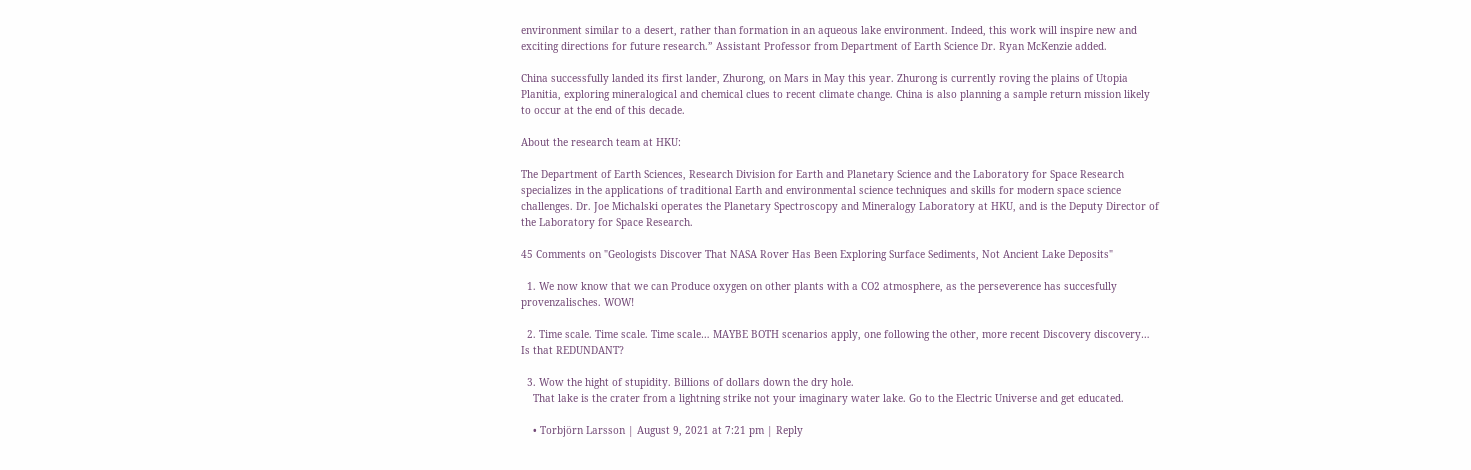environment similar to a desert, rather than formation in an aqueous lake environment. Indeed, this work will inspire new and exciting directions for future research.” Assistant Professor from Department of Earth Science Dr. Ryan McKenzie added.

China successfully landed its first lander, Zhurong, on Mars in May this year. Zhurong is currently roving the plains of Utopia Planitia, exploring mineralogical and chemical clues to recent climate change. China is also planning a sample return mission likely to occur at the end of this decade.

About the research team at HKU:

The Department of Earth Sciences, Research Division for Earth and Planetary Science and the Laboratory for Space Research specializes in the applications of traditional Earth and environmental science techniques and skills for modern space science challenges. Dr. Joe Michalski operates the Planetary Spectroscopy and Mineralogy Laboratory at HKU, and is the Deputy Director of the Laboratory for Space Research.

45 Comments on "Geologists Discover That NASA Rover Has Been Exploring Surface Sediments, Not Ancient Lake Deposits"

  1. We now know that we can Produce oxygen on other plants with a CO2 atmosphere, as the perseverence has succesfully provenzalisches. WOW!

  2. Time scale. Time scale. Time scale… MAYBE BOTH scenarios apply, one following the other, more recent Discovery discovery… Is that REDUNDANT?

  3. Wow the hight of stupidity. Billions of dollars down the dry hole.
    That lake is the crater from a lightning strike not your imaginary water lake. Go to the Electric Universe and get educated.

    • Torbjörn Larsson | August 9, 2021 at 7:21 pm | Reply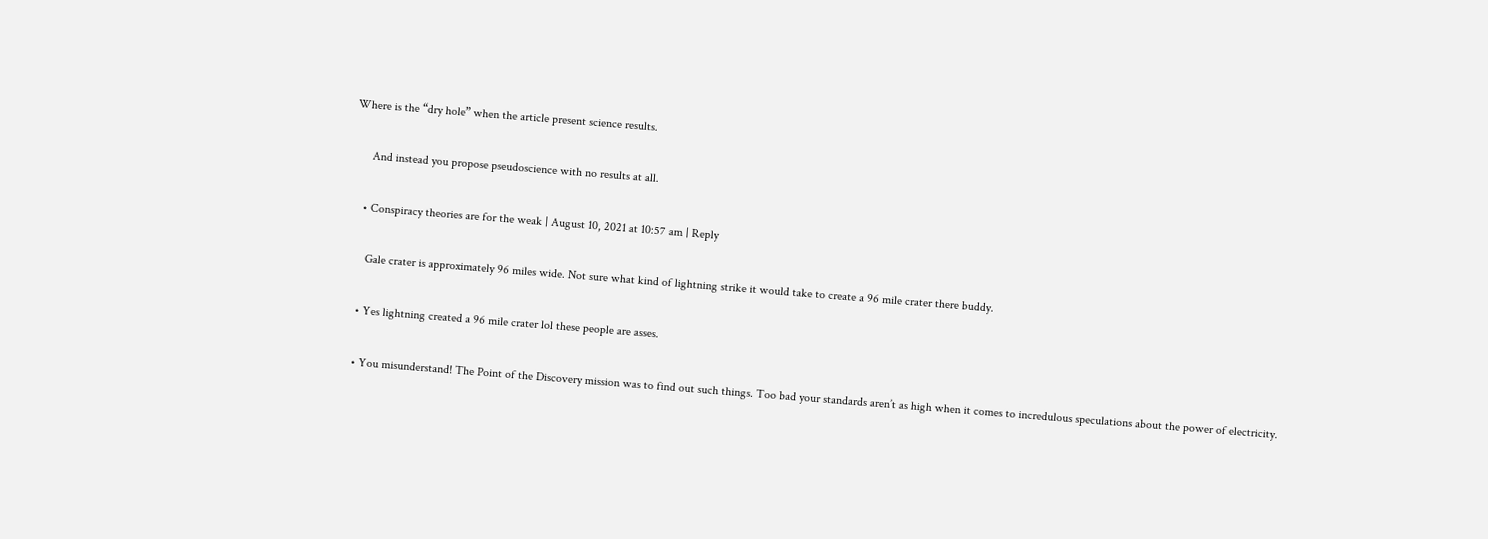Where is the “dry hole” when the article present science results.

      And instead you propose pseudoscience with no results at all.

    • Conspiracy theories are for the weak | August 10, 2021 at 10:57 am | Reply

      Gale crater is approximately 96 miles wide. Not sure what kind of lightning strike it would take to create a 96 mile crater there buddy.

    • Yes lightning created a 96 mile crater lol these people are asses.

    • You misunderstand! The Point of the Discovery mission was to find out such things. Too bad your standards aren’t as high when it comes to incredulous speculations about the power of electricity.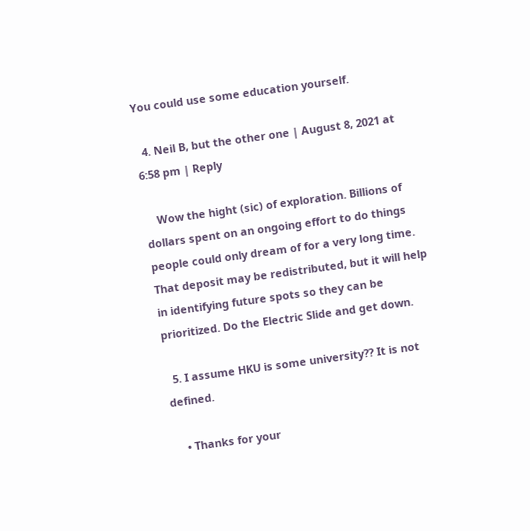You could use some education yourself.

  4. Neil B, but the other one | August 8, 2021 at 6:58 pm | Reply

    Wow the hight (sic) of exploration. Billions of dollars spent on an ongoing effort to do things people could only dream of for a very long time. That deposit may be redistributed, but it will help in identifying future spots so they can be prioritized. Do the Electric Slide and get down.

  5. I assume HKU is some university?? It is not defined.

    • Thanks for your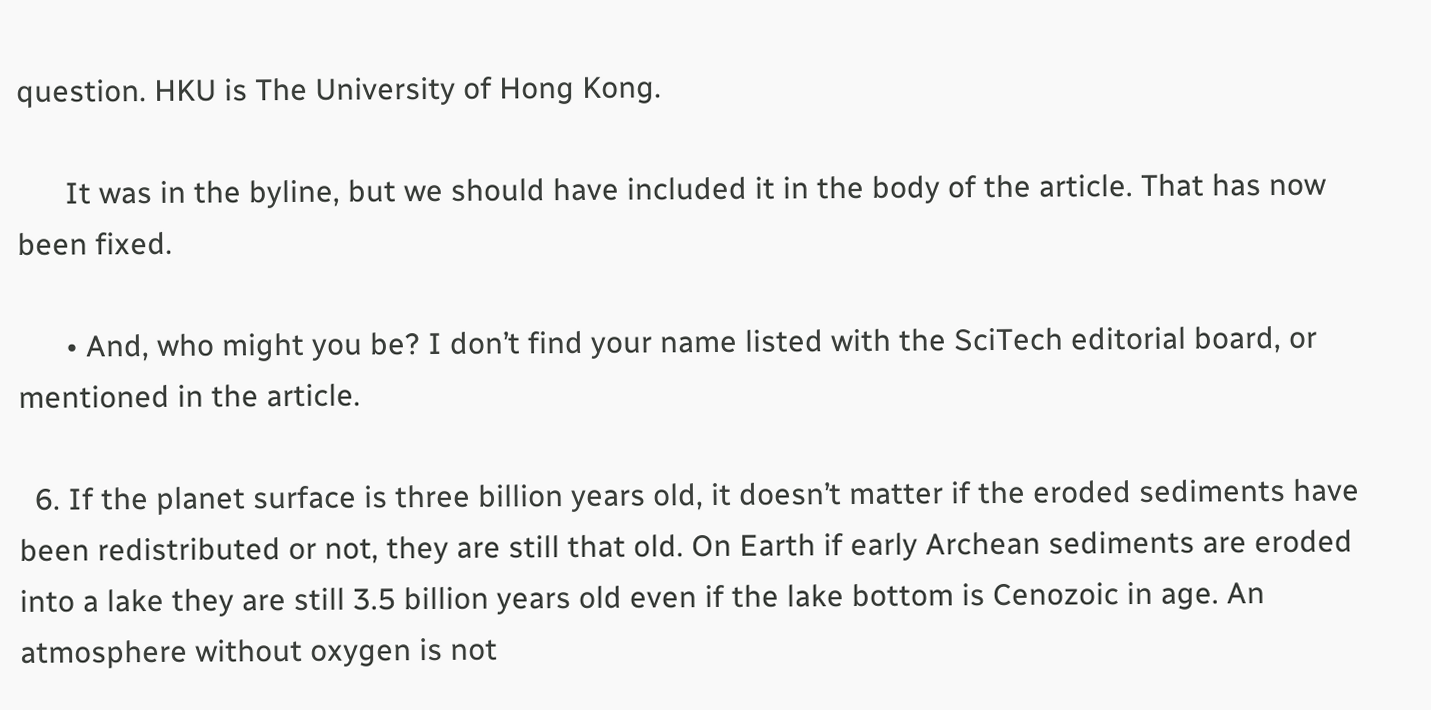question. HKU is The University of Hong Kong.

      It was in the byline, but we should have included it in the body of the article. That has now been fixed.

      • And, who might you be? I don’t find your name listed with the SciTech editorial board, or mentioned in the article.

  6. If the planet surface is three billion years old, it doesn’t matter if the eroded sediments have been redistributed or not, they are still that old. On Earth if early Archean sediments are eroded into a lake they are still 3.5 billion years old even if the lake bottom is Cenozoic in age. An atmosphere without oxygen is not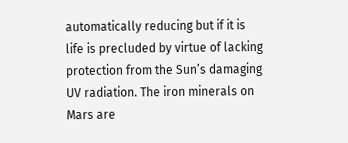automatically reducing but if it is life is precluded by virtue of lacking protection from the Sun’s damaging UV radiation. The iron minerals on Mars are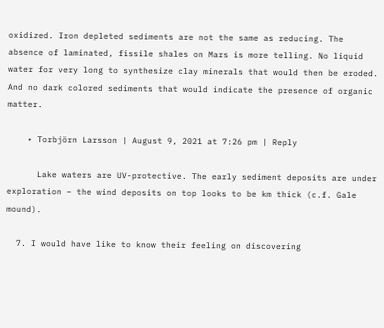oxidized. Iron depleted sediments are not the same as reducing. The absence of laminated, fissile shales on Mars is more telling. No liquid water for very long to synthesize clay minerals that would then be eroded. And no dark colored sediments that would indicate the presence of organic matter.

    • Torbjörn Larsson | August 9, 2021 at 7:26 pm | Reply

      Lake waters are UV-protective. The early sediment deposits are under exploration – the wind deposits on top looks to be km thick (c.f. Gale mound).

  7. I would have like to know their feeling on discovering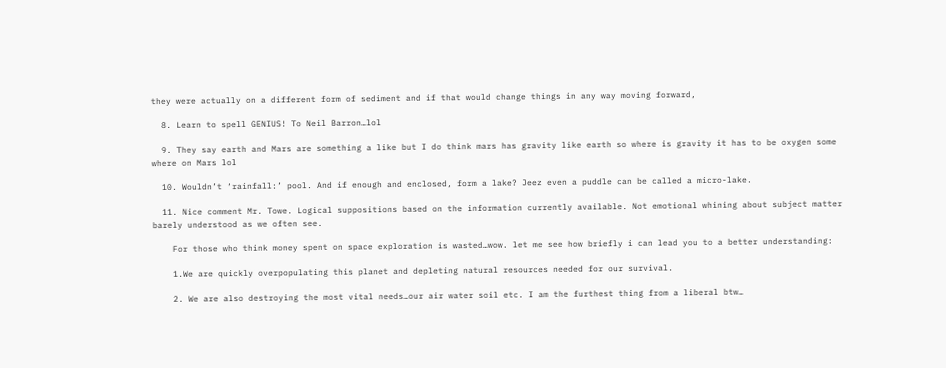they were actually on a different form of sediment and if that would change things in any way moving forward,

  8. Learn to spell GENIUS! To Neil Barron…lol

  9. They say earth and Mars are something a like but I do think mars has gravity like earth so where is gravity it has to be oxygen some where on Mars lol

  10. Wouldn’t ‘rainfall:’ pool. And if enough and enclosed, form a lake? Jeez even a puddle can be called a micro-lake.

  11. Nice comment Mr. Towe. Logical suppositions based on the information currently available. Not emotional whining about subject matter barely understood as we often see.

    For those who think money spent on space exploration is wasted…wow. let me see how briefly i can lead you to a better understanding:

    1.We are quickly overpopulating this planet and depleting natural resources needed for our survival.

    2. We are also destroying the most vital needs…our air water soil etc. I am the furthest thing from a liberal btw…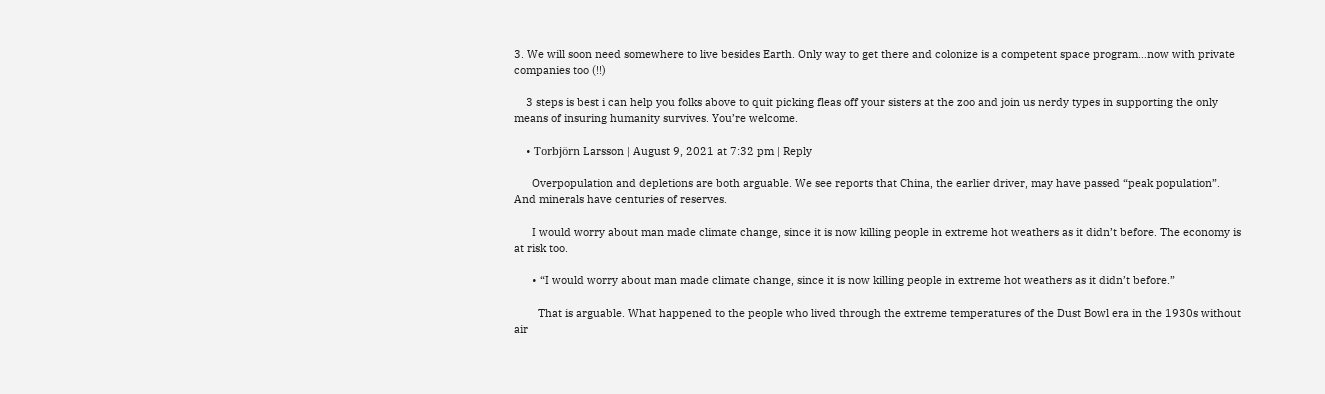3. We will soon need somewhere to live besides Earth. Only way to get there and colonize is a competent space program…now with private companies too (!!)

    3 steps is best i can help you folks above to quit picking fleas off your sisters at the zoo and join us nerdy types in supporting the only means of insuring humanity survives. You’re welcome.

    • Torbjörn Larsson | August 9, 2021 at 7:32 pm | Reply

      Overpopulation and depletions are both arguable. We see reports that China, the earlier driver, may have passed “peak population”. And minerals have centuries of reserves.

      I would worry about man made climate change, since it is now killing people in extreme hot weathers as it didn’t before. The economy is at risk too.

      • “I would worry about man made climate change, since it is now killing people in extreme hot weathers as it didn’t before.”

        That is arguable. What happened to the people who lived through the extreme temperatures of the Dust Bowl era in the 1930s without air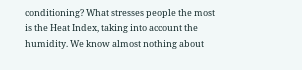conditioning? What stresses people the most is the Heat Index, taking into account the humidity. We know almost nothing about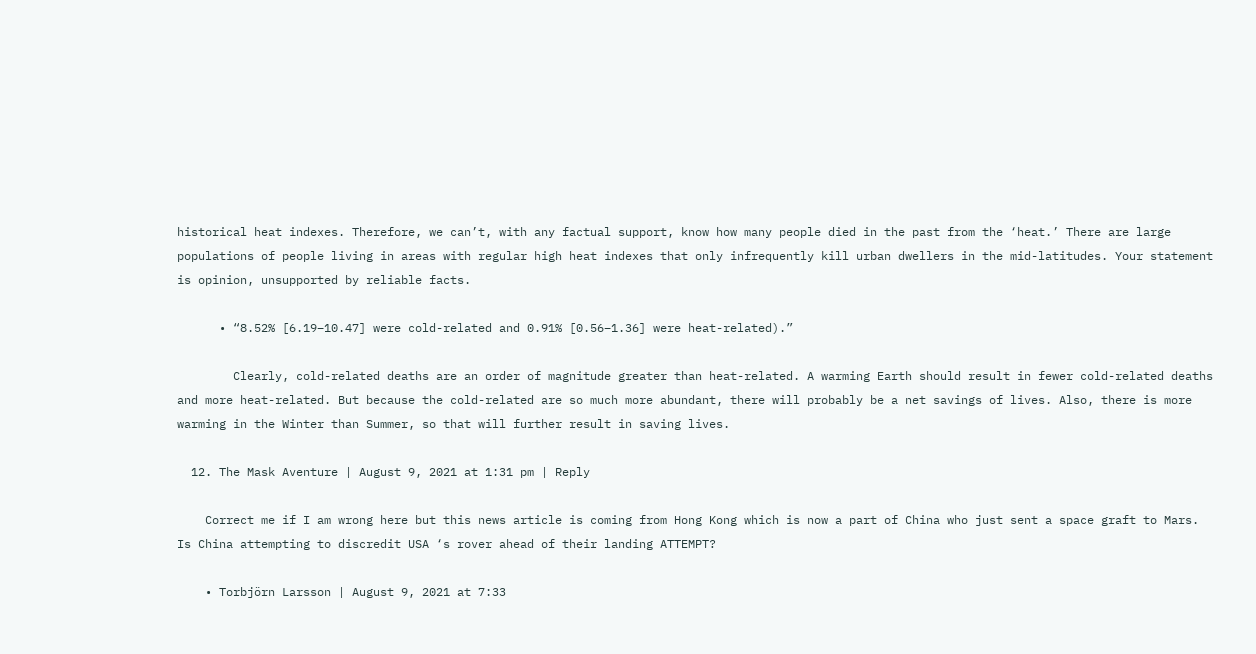historical heat indexes. Therefore, we can’t, with any factual support, know how many people died in the past from the ‘heat.’ There are large populations of people living in areas with regular high heat indexes that only infrequently kill urban dwellers in the mid-latitudes. Your statement is opinion, unsupported by reliable facts.

      • “8.52% [6.19–10.47] were cold-related and 0.91% [0.56–1.36] were heat-related).”

        Clearly, cold-related deaths are an order of magnitude greater than heat-related. A warming Earth should result in fewer cold-related deaths and more heat-related. But because the cold-related are so much more abundant, there will probably be a net savings of lives. Also, there is more warming in the Winter than Summer, so that will further result in saving lives.

  12. The Mask Aventure | August 9, 2021 at 1:31 pm | Reply

    Correct me if I am wrong here but this news article is coming from Hong Kong which is now a part of China who just sent a space graft to Mars. Is China attempting to discredit USA ‘s rover ahead of their landing ATTEMPT?

    • Torbjörn Larsson | August 9, 2021 at 7:33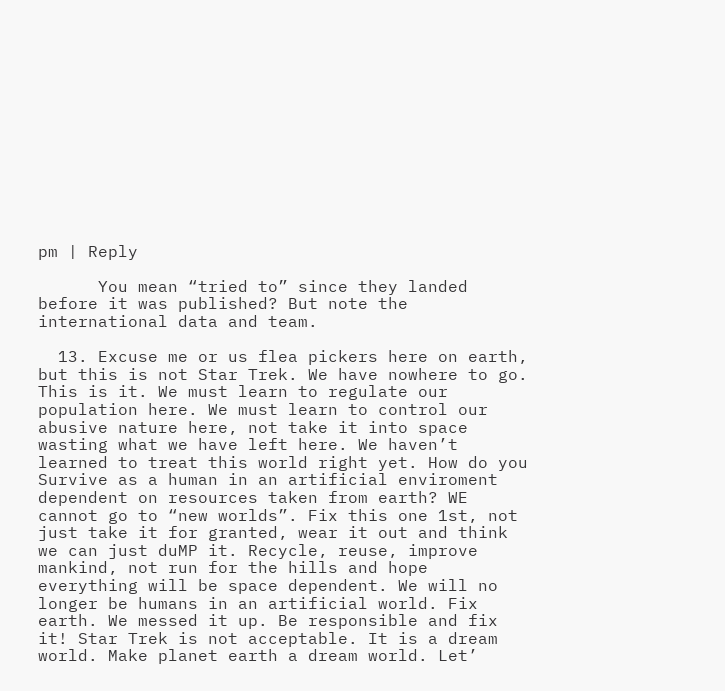pm | Reply

      You mean “tried to” since they landed before it was published? But note the international data and team.

  13. Excuse me or us flea pickers here on earth, but this is not Star Trek. We have nowhere to go. This is it. We must learn to regulate our population here. We must learn to control our abusive nature here, not take it into space wasting what we have left here. We haven’t learned to treat this world right yet. How do you Survive as a human in an artificial enviroment dependent on resources taken from earth? WE cannot go to “new worlds”. Fix this one 1st, not just take it for granted, wear it out and think we can just duMP it. Recycle, reuse, improve mankind, not run for the hills and hope everything will be space dependent. We will no longer be humans in an artificial world. Fix earth. We messed it up. Be responsible and fix it! Star Trek is not acceptable. It is a dream world. Make planet earth a dream world. Let’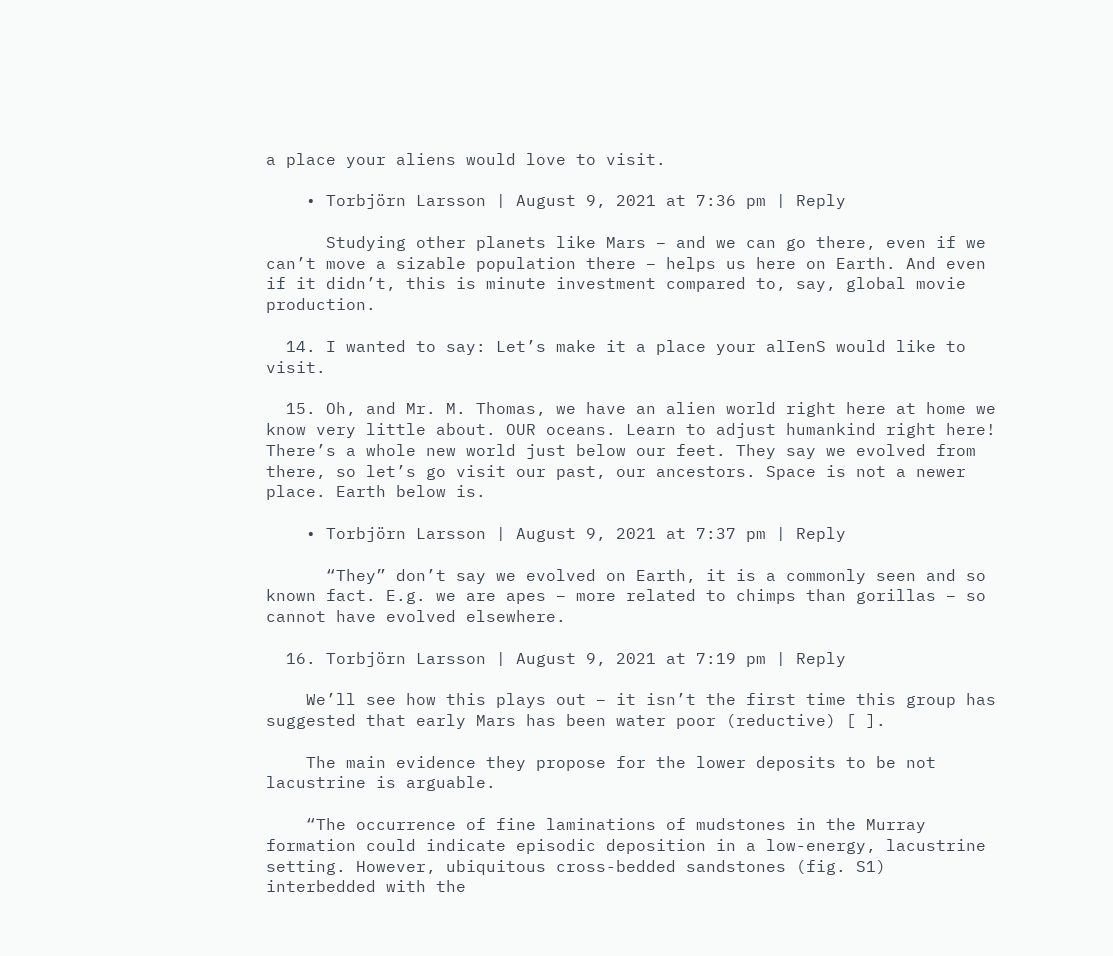a place your aliens would love to visit.

    • Torbjörn Larsson | August 9, 2021 at 7:36 pm | Reply

      Studying other planets like Mars – and we can go there, even if we can’t move a sizable population there – helps us here on Earth. And even if it didn’t, this is minute investment compared to, say, global movie production.

  14. I wanted to say: Let’s make it a place your alIenS would like to visit.

  15. Oh, and Mr. M. Thomas, we have an alien world right here at home we know very little about. OUR oceans. Learn to adjust humankind right here! There’s a whole new world just below our feet. They say we evolved from there, so let’s go visit our past, our ancestors. Space is not a newer place. Earth below is.

    • Torbjörn Larsson | August 9, 2021 at 7:37 pm | Reply

      “They” don’t say we evolved on Earth, it is a commonly seen and so known fact. E.g. we are apes – more related to chimps than gorillas – so cannot have evolved elsewhere.

  16. Torbjörn Larsson | August 9, 2021 at 7:19 pm | Reply

    We’ll see how this plays out – it isn’t the first time this group has suggested that early Mars has been water poor (reductive) [ ].

    The main evidence they propose for the lower deposits to be not lacustrine is arguable.

    “The occurrence of fine laminations of mudstones in the Murray formation could indicate episodic deposition in a low-energy, lacustrine setting. However, ubiquitous cross-bedded sandstones (fig. S1) interbedded with the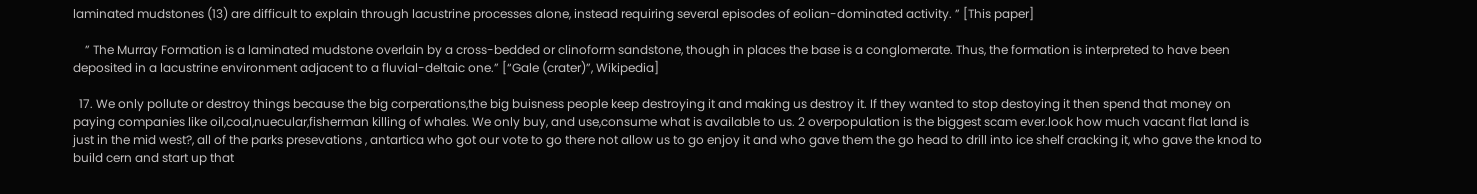laminated mudstones (13) are difficult to explain through lacustrine processes alone, instead requiring several episodes of eolian-dominated activity. ” [This paper]

    ” The Murray Formation is a laminated mudstone overlain by a cross-bedded or clinoform sandstone, though in places the base is a conglomerate. Thus, the formation is interpreted to have been deposited in a lacustrine environment adjacent to a fluvial-deltaic one.” [“Gale (crater)”, Wikipedia]

  17. We only pollute or destroy things because the big corperations,the big buisness people keep destroying it and making us destroy it. If they wanted to stop destoying it then spend that money on paying companies like oil,coal,nuecular,fisherman killing of whales. We only buy, and use,consume what is available to us. 2 overpopulation is the biggest scam ever.look how much vacant flat land is just in the mid west?, all of the parks presevations , antartica who got our vote to go there not allow us to go enjoy it and who gave them the go head to drill into ice shelf cracking it, who gave the knod to build cern and start up that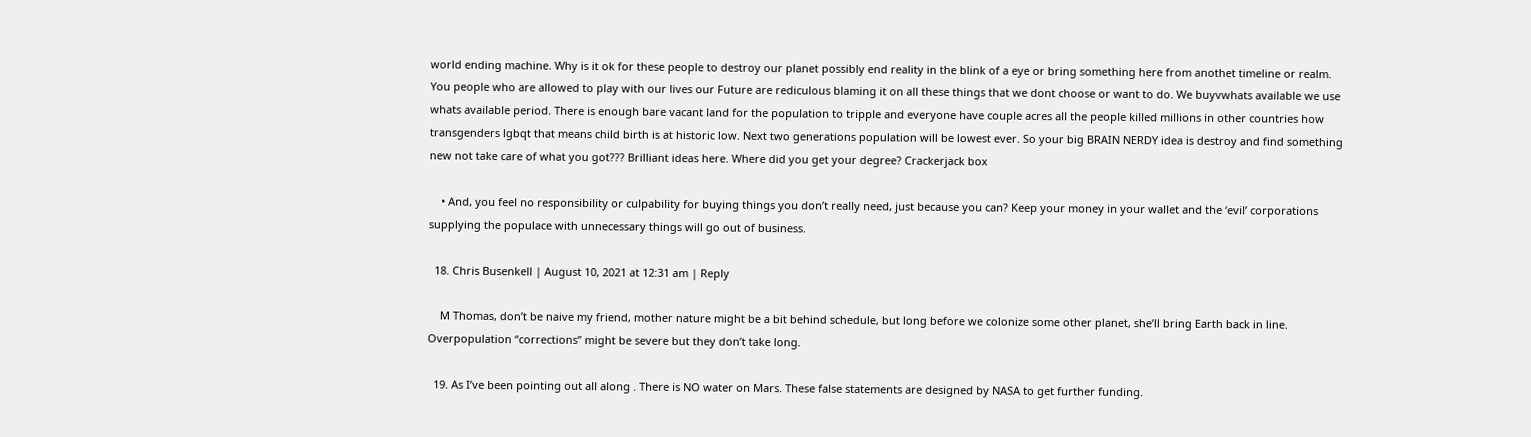world ending machine. Why is it ok for these people to destroy our planet possibly end reality in the blink of a eye or bring something here from anothet timeline or realm. You people who are allowed to play with our lives our Future are rediculous blaming it on all these things that we dont choose or want to do. We buyvwhats available we use whats available period. There is enough bare vacant land for the population to tripple and everyone have couple acres all the people killed millions in other countries how transgenders lgbqt that means child birth is at historic low. Next two generations population will be lowest ever. So your big BRAIN NERDY idea is destroy and find something new not take care of what you got??? Brilliant ideas here. Where did you get your degree? Crackerjack box

    • And, you feel no responsibility or culpability for buying things you don’t really need, just because you can? Keep your money in your wallet and the ‘evil’ corporations supplying the populace with unnecessary things will go out of business.

  18. Chris Busenkell | August 10, 2021 at 12:31 am | Reply

    M Thomas, don’t be naive my friend, mother nature might be a bit behind schedule, but long before we colonize some other planet, she’ll bring Earth back in line. Overpopulation “corrections” might be severe but they don’t take long.

  19. As I’ve been pointing out all along . There is NO water on Mars. These false statements are designed by NASA to get further funding.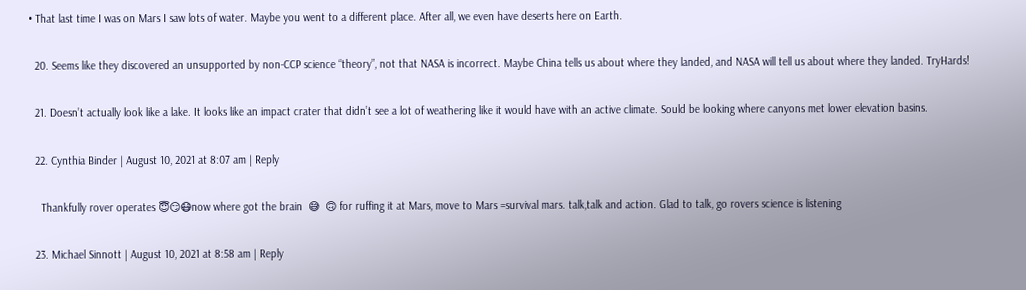• That last time I was on Mars I saw lots of water. Maybe you went to a different place. After all, we even have deserts here on Earth.

  20. Seems like they discovered an unsupported by non-CCP science “theory”, not that NASA is incorrect. Maybe China tells us about where they landed, and NASA will tell us about where they landed. TryHards!

  21. Doesn’t actually look like a lake. It looks like an impact crater that didn’t see a lot of weathering like it would have with an active climate. Sould be looking where canyons met lower elevation basins.

  22. Cynthia Binder | August 10, 2021 at 8:07 am | Reply

    Thankfully rover operates 😇😏😷now where got the brain  😅  🙃 for ruffing it at Mars, move to Mars =survival mars. talk,talk and action. Glad to talk, go rovers science is listening

  23. Michael Sinnott | August 10, 2021 at 8:58 am | Reply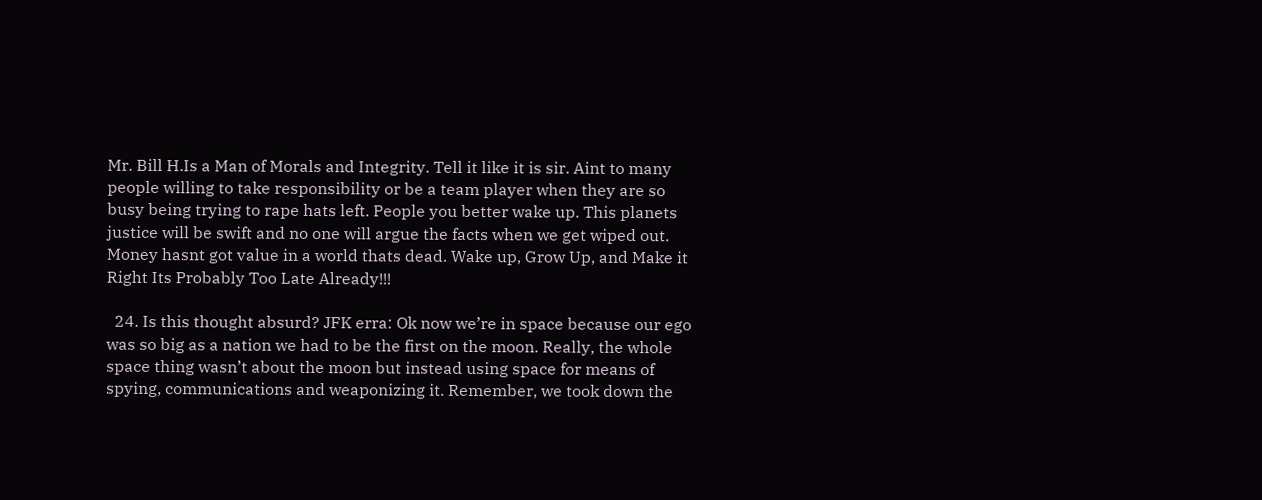Mr. Bill H.Is a Man of Morals and Integrity. Tell it like it is sir. Aint to many people willing to take responsibility or be a team player when they are so busy being trying to rape hats left. People you better wake up. This planets justice will be swift and no one will argue the facts when we get wiped out. Money hasnt got value in a world thats dead. Wake up, Grow Up, and Make it Right Its Probably Too Late Already!!!

  24. Is this thought absurd? JFK erra: Ok now we’re in space because our ego was so big as a nation we had to be the first on the moon. Really, the whole space thing wasn’t about the moon but instead using space for means of spying, communications and weaponizing it. Remember, we took down the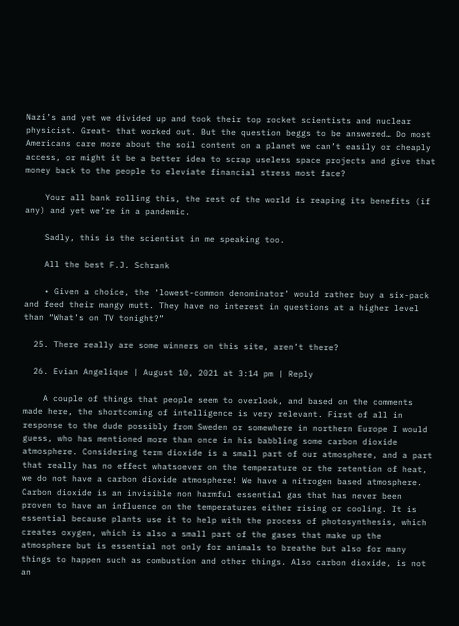Nazi’s and yet we divided up and took their top rocket scientists and nuclear physicist. Great- that worked out. But the question beggs to be answered… Do most Americans care more about the soil content on a planet we can’t easily or cheaply access, or might it be a better idea to scrap useless space projects and give that money back to the people to eleviate financial stress most face?

    Your all bank rolling this, the rest of the world is reaping its benefits (if any) and yet we’re in a pandemic.

    Sadly, this is the scientist in me speaking too.

    All the best F.J. Schrank

    • Given a choice, the ‘lowest-common denominator’ would rather buy a six-pack and feed their mangy mutt. They have no interest in questions at a higher level than “What’s on TV tonight?”

  25. There really are some winners on this site, aren’t there?

  26. Evian Angelique | August 10, 2021 at 3:14 pm | Reply

    A couple of things that people seem to overlook, and based on the comments made here, the shortcoming of intelligence is very relevant. First of all in response to the dude possibly from Sweden or somewhere in northern Europe I would guess, who has mentioned more than once in his babbling some carbon dioxide atmosphere. Considering term dioxide is a small part of our atmosphere, and a part that really has no effect whatsoever on the temperature or the retention of heat, we do not have a carbon dioxide atmosphere! We have a nitrogen based atmosphere. Carbon dioxide is an invisible non harmful essential gas that has never been proven to have an influence on the temperatures either rising or cooling. It is essential because plants use it to help with the process of photosynthesis, which creates oxygen, which is also a small part of the gases that make up the atmosphere but is essential not only for animals to breathe but also for many things to happen such as combustion and other things. Also carbon dioxide, is not an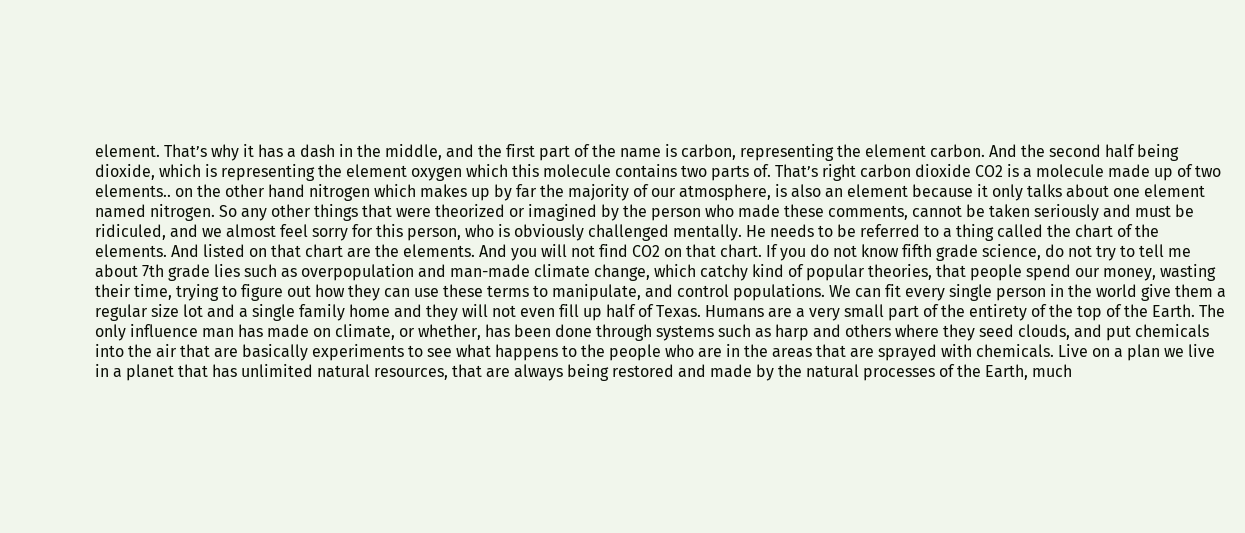element. That’s why it has a dash in the middle, and the first part of the name is carbon, representing the element carbon. And the second half being dioxide, which is representing the element oxygen which this molecule contains two parts of. That’s right carbon dioxide CO2 is a molecule made up of two elements.. on the other hand nitrogen which makes up by far the majority of our atmosphere, is also an element because it only talks about one element named nitrogen. So any other things that were theorized or imagined by the person who made these comments, cannot be taken seriously and must be ridiculed, and we almost feel sorry for this person, who is obviously challenged mentally. He needs to be referred to a thing called the chart of the elements. And listed on that chart are the elements. And you will not find CO2 on that chart. If you do not know fifth grade science, do not try to tell me about 7th grade lies such as overpopulation and man-made climate change, which catchy kind of popular theories, that people spend our money, wasting their time, trying to figure out how they can use these terms to manipulate, and control populations. We can fit every single person in the world give them a regular size lot and a single family home and they will not even fill up half of Texas. Humans are a very small part of the entirety of the top of the Earth. The only influence man has made on climate, or whether, has been done through systems such as harp and others where they seed clouds, and put chemicals into the air that are basically experiments to see what happens to the people who are in the areas that are sprayed with chemicals. Live on a plan we live in a planet that has unlimited natural resources, that are always being restored and made by the natural processes of the Earth, much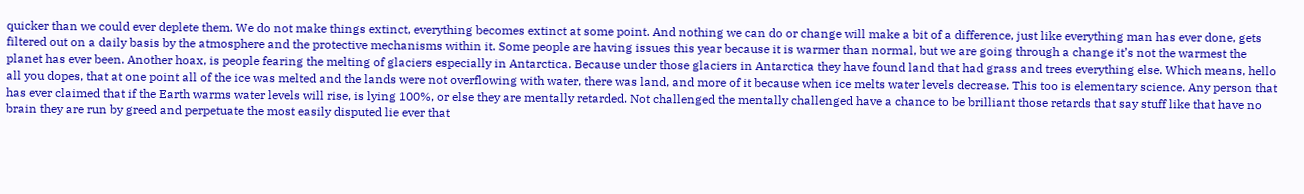quicker than we could ever deplete them. We do not make things extinct, everything becomes extinct at some point. And nothing we can do or change will make a bit of a difference, just like everything man has ever done, gets filtered out on a daily basis by the atmosphere and the protective mechanisms within it. Some people are having issues this year because it is warmer than normal, but we are going through a change it’s not the warmest the planet has ever been. Another hoax, is people fearing the melting of glaciers especially in Antarctica. Because under those glaciers in Antarctica they have found land that had grass and trees everything else. Which means, hello all you dopes, that at one point all of the ice was melted and the lands were not overflowing with water, there was land, and more of it because when ice melts water levels decrease. This too is elementary science. Any person that has ever claimed that if the Earth warms water levels will rise, is lying 100%, or else they are mentally retarded. Not challenged the mentally challenged have a chance to be brilliant those retards that say stuff like that have no brain they are run by greed and perpetuate the most easily disputed lie ever that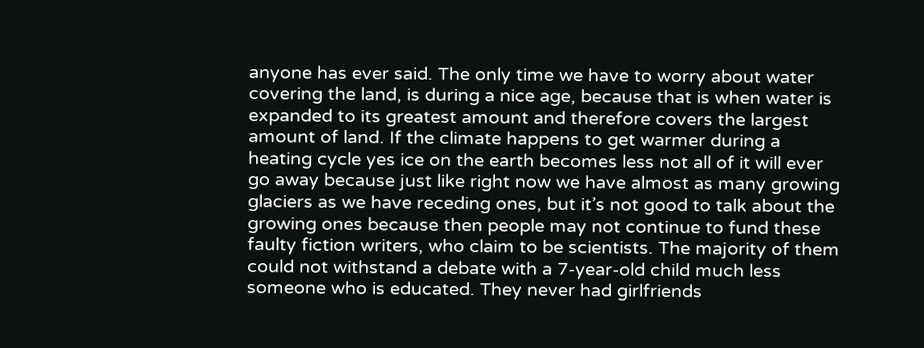anyone has ever said. The only time we have to worry about water covering the land, is during a nice age, because that is when water is expanded to its greatest amount and therefore covers the largest amount of land. If the climate happens to get warmer during a heating cycle yes ice on the earth becomes less not all of it will ever go away because just like right now we have almost as many growing glaciers as we have receding ones, but it’s not good to talk about the growing ones because then people may not continue to fund these faulty fiction writers, who claim to be scientists. The majority of them could not withstand a debate with a 7-year-old child much less someone who is educated. They never had girlfriends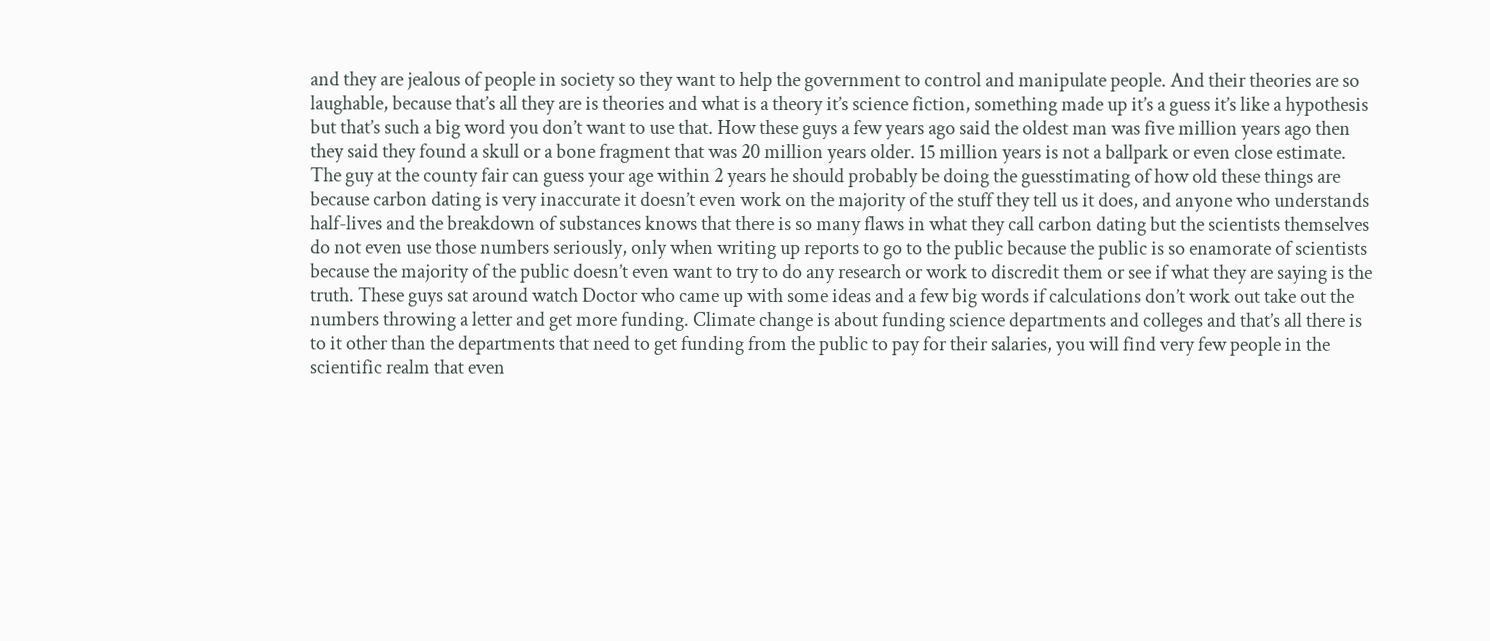and they are jealous of people in society so they want to help the government to control and manipulate people. And their theories are so laughable, because that’s all they are is theories and what is a theory it’s science fiction, something made up it’s a guess it’s like a hypothesis but that’s such a big word you don’t want to use that. How these guys a few years ago said the oldest man was five million years ago then they said they found a skull or a bone fragment that was 20 million years older. 15 million years is not a ballpark or even close estimate. The guy at the county fair can guess your age within 2 years he should probably be doing the guesstimating of how old these things are because carbon dating is very inaccurate it doesn’t even work on the majority of the stuff they tell us it does, and anyone who understands half-lives and the breakdown of substances knows that there is so many flaws in what they call carbon dating but the scientists themselves do not even use those numbers seriously, only when writing up reports to go to the public because the public is so enamorate of scientists because the majority of the public doesn’t even want to try to do any research or work to discredit them or see if what they are saying is the truth. These guys sat around watch Doctor who came up with some ideas and a few big words if calculations don’t work out take out the numbers throwing a letter and get more funding. Climate change is about funding science departments and colleges and that’s all there is to it other than the departments that need to get funding from the public to pay for their salaries, you will find very few people in the scientific realm that even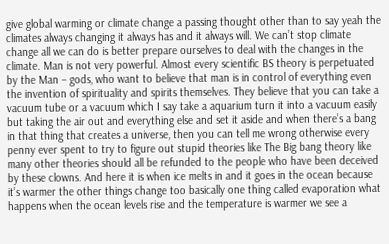give global warming or climate change a passing thought other than to say yeah the climates always changing it always has and it always will. We can’t stop climate change all we can do is better prepare ourselves to deal with the changes in the climate. Man is not very powerful. Almost every scientific BS theory is perpetuated by the Man – gods, who want to believe that man is in control of everything even the invention of spirituality and spirits themselves. They believe that you can take a vacuum tube or a vacuum which I say take a aquarium turn it into a vacuum easily but taking the air out and everything else and set it aside and when there’s a bang in that thing that creates a universe, then you can tell me wrong otherwise every penny ever spent to try to figure out stupid theories like The Big bang theory like many other theories should all be refunded to the people who have been deceived by these clowns. And here it is when ice melts in and it goes in the ocean because it’s warmer the other things change too basically one thing called evaporation what happens when the ocean levels rise and the temperature is warmer we see a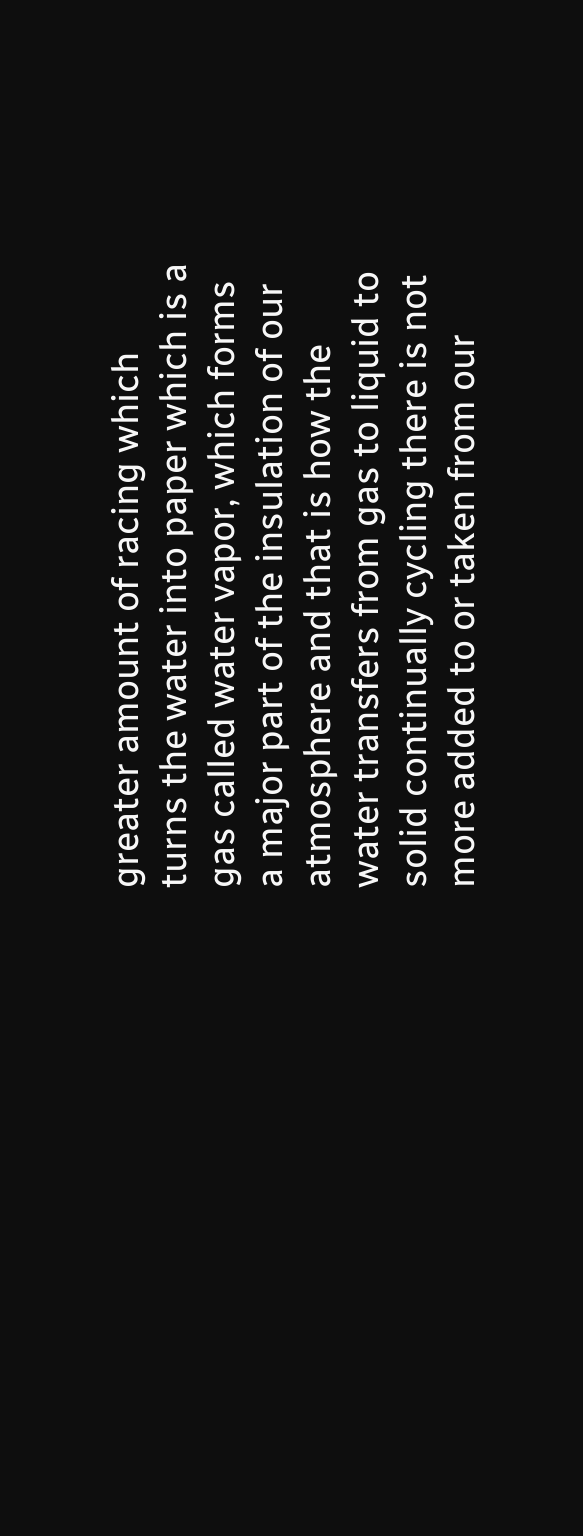greater amount of racing which turns the water into paper which is a gas called water vapor, which forms a major part of the insulation of our atmosphere and that is how the water transfers from gas to liquid to solid continually cycling there is not more added to or taken from our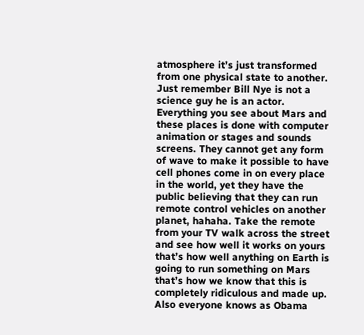atmosphere it’s just transformed from one physical state to another. Just remember Bill Nye is not a science guy he is an actor. Everything you see about Mars and these places is done with computer animation or stages and sounds screens. They cannot get any form of wave to make it possible to have cell phones come in on every place in the world, yet they have the public believing that they can run remote control vehicles on another planet, hahaha. Take the remote from your TV walk across the street and see how well it works on yours that’s how well anything on Earth is going to run something on Mars that’s how we know that this is completely ridiculous and made up. Also everyone knows as Obama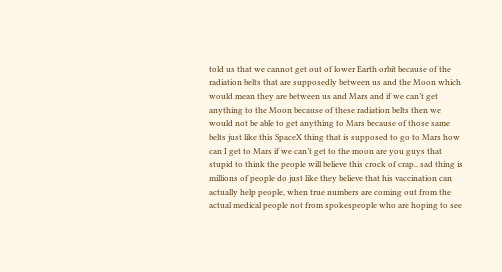told us that we cannot get out of lower Earth orbit because of the radiation belts that are supposedly between us and the Moon which would mean they are between us and Mars and if we can’t get anything to the Moon because of these radiation belts then we would not be able to get anything to Mars because of those same belts just like this SpaceX thing that is supposed to go to Mars how can I get to Mars if we can’t get to the moon are you guys that stupid to think the people will believe this crock of crap.. sad thing is millions of people do just like they believe that his vaccination can actually help people, when true numbers are coming out from the actual medical people not from spokespeople who are hoping to see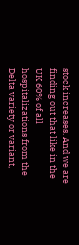stock increases. And we are finding out that like in the UK 60% of all hospitalizations from the Delta variety or variant,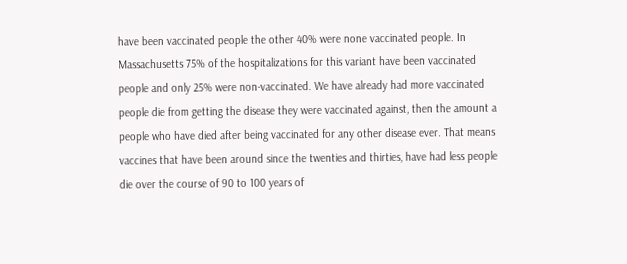have been vaccinated people the other 40% were none vaccinated people. In Massachusetts 75% of the hospitalizations for this variant have been vaccinated people and only 25% were non-vaccinated. We have already had more vaccinated people die from getting the disease they were vaccinated against, then the amount a people who have died after being vaccinated for any other disease ever. That means vaccines that have been around since the twenties and thirties, have had less people die over the course of 90 to 100 years of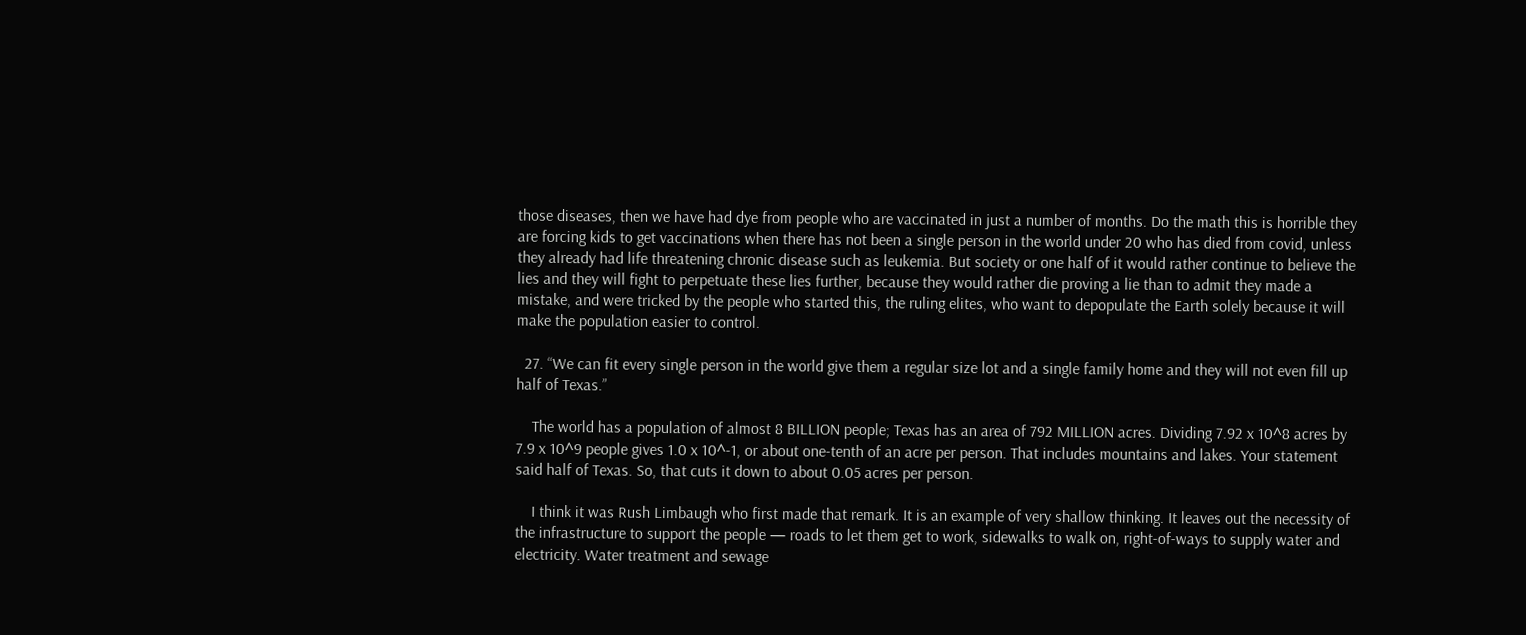those diseases, then we have had dye from people who are vaccinated in just a number of months. Do the math this is horrible they are forcing kids to get vaccinations when there has not been a single person in the world under 20 who has died from covid, unless they already had life threatening chronic disease such as leukemia. But society or one half of it would rather continue to believe the lies and they will fight to perpetuate these lies further, because they would rather die proving a lie than to admit they made a mistake, and were tricked by the people who started this, the ruling elites, who want to depopulate the Earth solely because it will make the population easier to control.

  27. “We can fit every single person in the world give them a regular size lot and a single family home and they will not even fill up half of Texas.”

    The world has a population of almost 8 BILLION people; Texas has an area of 792 MILLION acres. Dividing 7.92 x 10^8 acres by 7.9 x 10^9 people gives 1.0 x 10^-1, or about one-tenth of an acre per person. That includes mountains and lakes. Your statement said half of Texas. So, that cuts it down to about 0.05 acres per person.

    I think it was Rush Limbaugh who first made that remark. It is an example of very shallow thinking. It leaves out the necessity of the infrastructure to support the people — roads to let them get to work, sidewalks to walk on, right-of-ways to supply water and electricity. Water treatment and sewage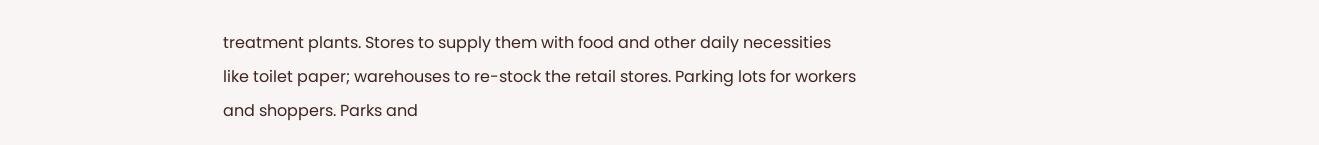treatment plants. Stores to supply them with food and other daily necessities like toilet paper; warehouses to re-stock the retail stores. Parking lots for workers and shoppers. Parks and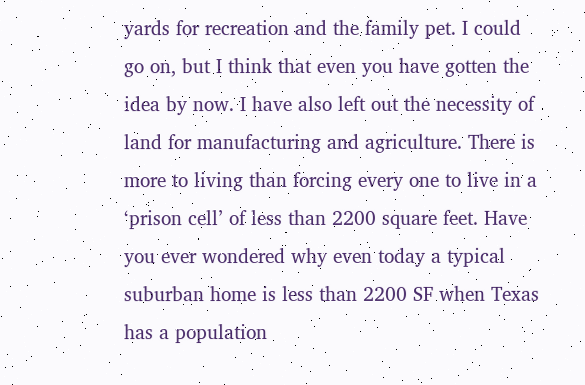yards for recreation and the family pet. I could go on, but I think that even you have gotten the idea by now. I have also left out the necessity of land for manufacturing and agriculture. There is more to living than forcing every one to live in a ‘prison cell’ of less than 2200 square feet. Have you ever wondered why even today a typical suburban home is less than 2200 SF when Texas has a population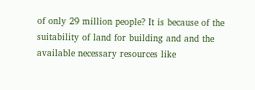of only 29 million people? It is because of the suitability of land for building and and the available necessary resources like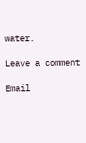water.

Leave a comment

Email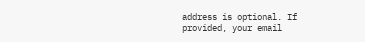address is optional. If provided, your email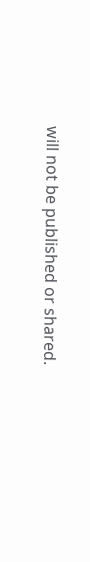will not be published or shared.